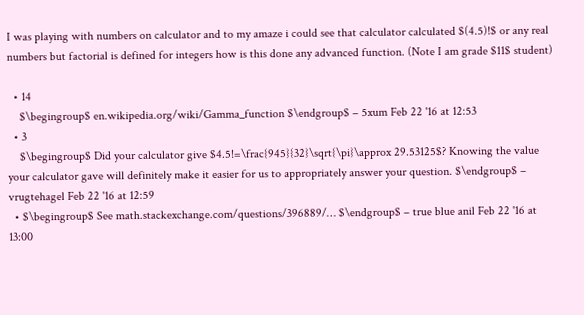I was playing with numbers on calculator and to my amaze i could see that calculator calculated $(4.5)!$ or any real numbers but factorial is defined for integers how is this done any advanced function. (Note I am grade $11$ student)

  • 14
    $\begingroup$ en.wikipedia.org/wiki/Gamma_function $\endgroup$ – 5xum Feb 22 '16 at 12:53
  • 3
    $\begingroup$ Did your calculator give $4.5!=\frac{945}{32}\sqrt{\pi}\approx 29.53125$? Knowing the value your calculator gave will definitely make it easier for us to appropriately answer your question. $\endgroup$ – vrugtehagel Feb 22 '16 at 12:59
  • $\begingroup$ See math.stackexchange.com/questions/396889/… $\endgroup$ – true blue anil Feb 22 '16 at 13:00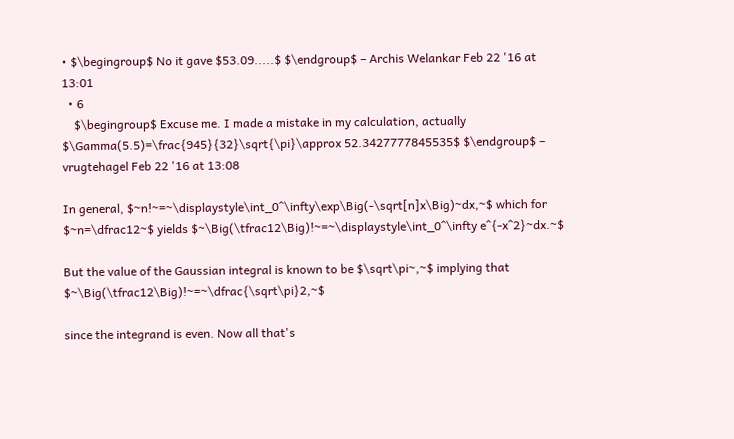• $\begingroup$ No it gave $53.09.....$ $\endgroup$ – Archis Welankar Feb 22 '16 at 13:01
  • 6
    $\begingroup$ Excuse me. I made a mistake in my calculation, actually $\Gamma(5.5)=\frac{945}{32}\sqrt{\pi}\approx 52.3427777845535$ $\endgroup$ – vrugtehagel Feb 22 '16 at 13:08

In general, $~n!~=~\displaystyle\int_0^\infty\exp\Big(-\sqrt[n]x\Big)~dx,~$ which for $~n=\dfrac12~$ yields $~\Big(\tfrac12\Big)!~=~\displaystyle\int_0^\infty e^{-x^2}~dx.~$

But the value of the Gaussian integral is known to be $\sqrt\pi~,~$ implying that $~\Big(\tfrac12\Big)!~=~\dfrac{\sqrt\pi}2,~$

since the integrand is even. Now all that's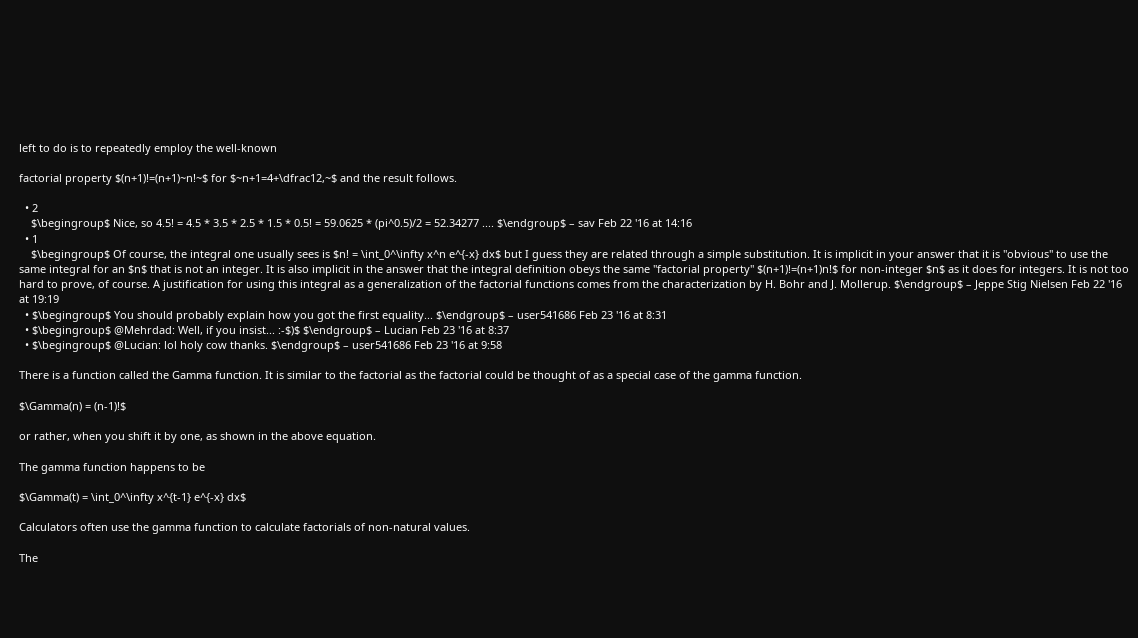left to do is to repeatedly employ the well-known

factorial property $(n+1)!=(n+1)~n!~$ for $~n+1=4+\dfrac12,~$ and the result follows.

  • 2
    $\begingroup$ Nice, so 4.5! = 4.5 * 3.5 * 2.5 * 1.5 * 0.5! = 59.0625 * (pi^0.5)/2 = 52.34277 .... $\endgroup$ – sav Feb 22 '16 at 14:16
  • 1
    $\begingroup$ Of course, the integral one usually sees is $n! = \int_0^\infty x^n e^{-x} dx$ but I guess they are related through a simple substitution. It is implicit in your answer that it is "obvious" to use the same integral for an $n$ that is not an integer. It is also implicit in the answer that the integral definition obeys the same "factorial property" $(n+1)!=(n+1)n!$ for non-integer $n$ as it does for integers. It is not too hard to prove, of course. A justification for using this integral as a generalization of the factorial functions comes from the characterization by H. Bohr and J. Mollerup. $\endgroup$ – Jeppe Stig Nielsen Feb 22 '16 at 19:19
  • $\begingroup$ You should probably explain how you got the first equality... $\endgroup$ – user541686 Feb 23 '16 at 8:31
  • $\begingroup$ @Mehrdad: Well, if you insist... :-$)$ $\endgroup$ – Lucian Feb 23 '16 at 8:37
  • $\begingroup$ @Lucian: lol holy cow thanks. $\endgroup$ – user541686 Feb 23 '16 at 9:58

There is a function called the Gamma function. It is similar to the factorial as the factorial could be thought of as a special case of the gamma function.

$\Gamma(n) = (n-1)!$

or rather, when you shift it by one, as shown in the above equation.

The gamma function happens to be

$\Gamma(t) = \int_0^\infty x^{t-1} e^{-x} dx$

Calculators often use the gamma function to calculate factorials of non-natural values.

The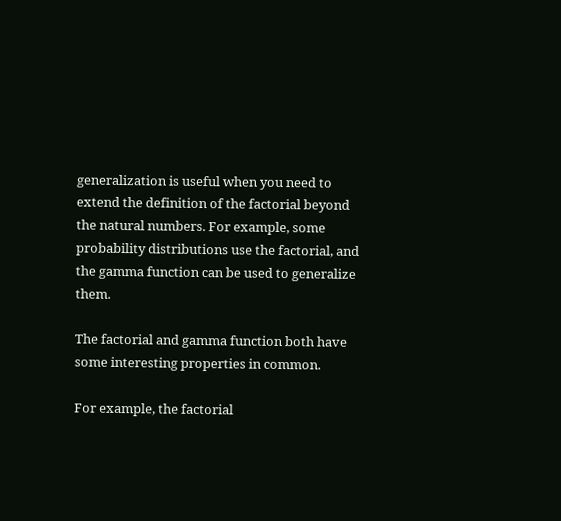generalization is useful when you need to extend the definition of the factorial beyond the natural numbers. For example, some probability distributions use the factorial, and the gamma function can be used to generalize them.

The factorial and gamma function both have some interesting properties in common.

For example, the factorial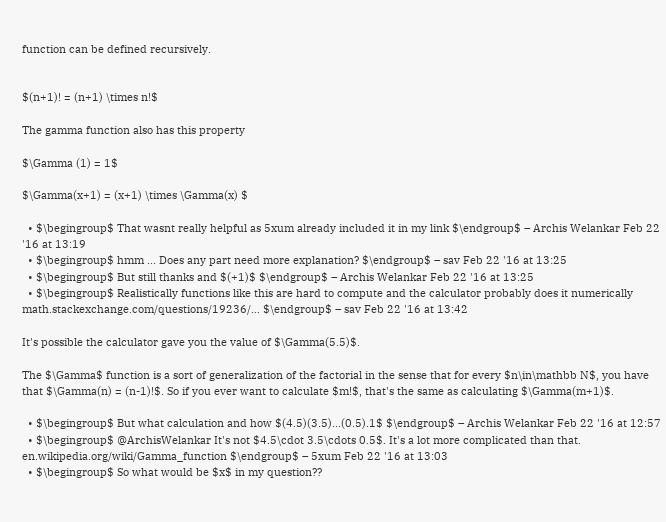function can be defined recursively.


$(n+1)! = (n+1) \times n!$

The gamma function also has this property

$\Gamma (1) = 1$

$\Gamma(x+1) = (x+1) \times \Gamma(x) $

  • $\begingroup$ That wasnt really helpful as 5xum already included it in my link $\endgroup$ – Archis Welankar Feb 22 '16 at 13:19
  • $\begingroup$ hmm ... Does any part need more explanation? $\endgroup$ – sav Feb 22 '16 at 13:25
  • $\begingroup$ But still thanks and $(+1)$ $\endgroup$ – Archis Welankar Feb 22 '16 at 13:25
  • $\begingroup$ Realistically functions like this are hard to compute and the calculator probably does it numerically math.stackexchange.com/questions/19236/… $\endgroup$ – sav Feb 22 '16 at 13:42

It's possible the calculator gave you the value of $\Gamma(5.5)$.

The $\Gamma$ function is a sort of generalization of the factorial in the sense that for every $n\in\mathbb N$, you have that $\Gamma(n) = (n-1)!$. So if you ever want to calculate $m!$, that's the same as calculating $\Gamma(m+1)$.

  • $\begingroup$ But what calculation and how $(4.5)(3.5)...(0.5).1$ $\endgroup$ – Archis Welankar Feb 22 '16 at 12:57
  • $\begingroup$ @ArchisWelankar It's not $4.5\cdot 3.5\cdots 0.5$. It's a lot more complicated than that. en.wikipedia.org/wiki/Gamma_function $\endgroup$ – 5xum Feb 22 '16 at 13:03
  • $\begingroup$ So what would be $x$ in my question??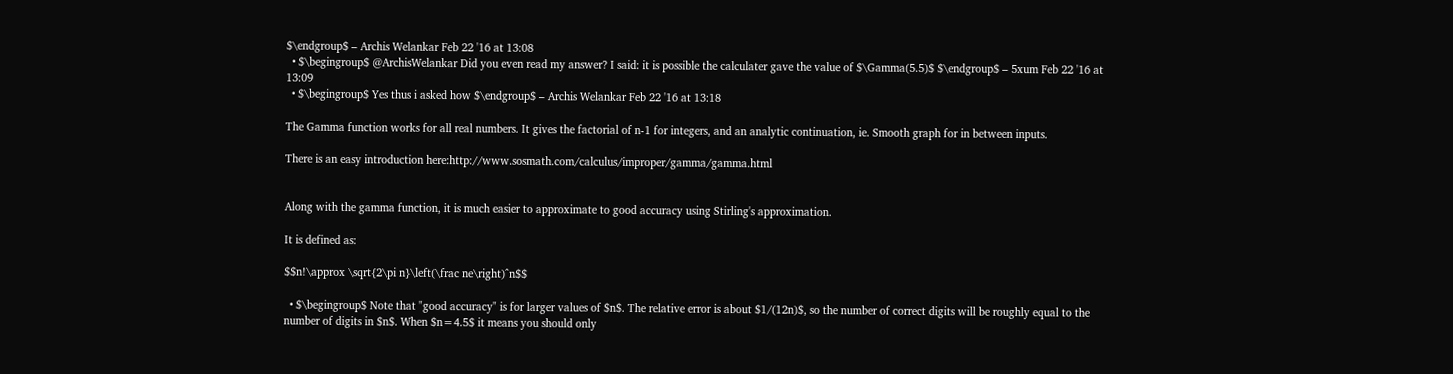$\endgroup$ – Archis Welankar Feb 22 '16 at 13:08
  • $\begingroup$ @ArchisWelankar Did you even read my answer? I said: it is possible the calculater gave the value of $\Gamma(5.5)$ $\endgroup$ – 5xum Feb 22 '16 at 13:09
  • $\begingroup$ Yes thus i asked how $\endgroup$ – Archis Welankar Feb 22 '16 at 13:18

The Gamma function works for all real numbers. It gives the factorial of n-1 for integers, and an analytic continuation, ie. Smooth graph for in between inputs.

There is an easy introduction here:http://www.sosmath.com/calculus/improper/gamma/gamma.html


Along with the gamma function, it is much easier to approximate to good accuracy using Stirling's approximation.

It is defined as:

$$n!\approx \sqrt{2\pi n}\left(\frac ne\right)^n$$

  • $\begingroup$ Note that "good accuracy" is for larger values of $n$. The relative error is about $1/(12n)$, so the number of correct digits will be roughly equal to the number of digits in $n$. When $n=4.5$ it means you should only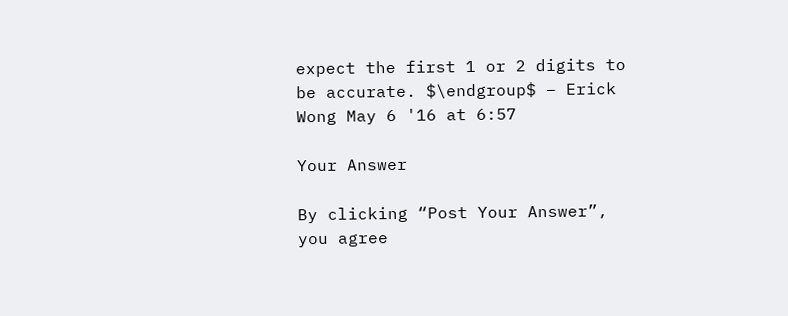expect the first 1 or 2 digits to be accurate. $\endgroup$ – Erick Wong May 6 '16 at 6:57

Your Answer

By clicking “Post Your Answer”, you agree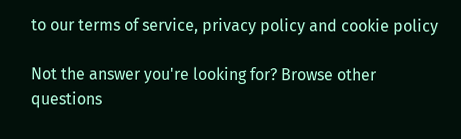to our terms of service, privacy policy and cookie policy

Not the answer you're looking for? Browse other questions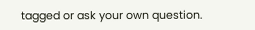tagged or ask your own question.